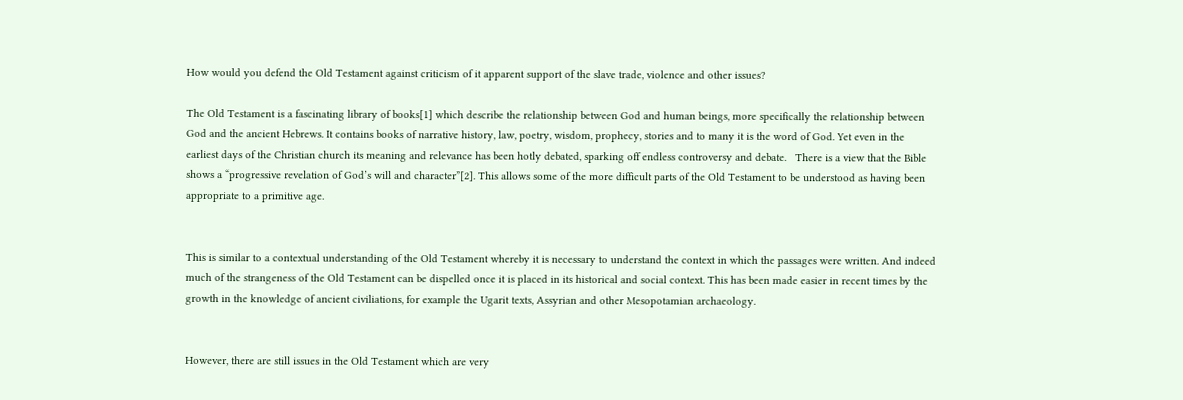How would you defend the Old Testament against criticism of it apparent support of the slave trade, violence and other issues?

The Old Testament is a fascinating library of books[1] which describe the relationship between God and human beings, more specifically the relationship between God and the ancient Hebrews. It contains books of narrative history, law, poetry, wisdom, prophecy, stories and to many it is the word of God. Yet even in the earliest days of the Christian church its meaning and relevance has been hotly debated, sparking off endless controversy and debate.   There is a view that the Bible shows a “progressive revelation of God’s will and character”[2]. This allows some of the more difficult parts of the Old Testament to be understood as having been appropriate to a primitive age.


This is similar to a contextual understanding of the Old Testament whereby it is necessary to understand the context in which the passages were written. And indeed much of the strangeness of the Old Testament can be dispelled once it is placed in its historical and social context. This has been made easier in recent times by the growth in the knowledge of ancient civiliations, for example the Ugarit texts, Assyrian and other Mesopotamian archaeology.


However, there are still issues in the Old Testament which are very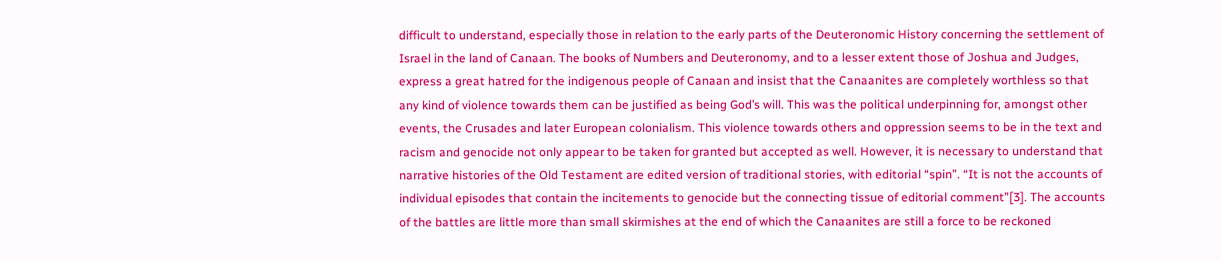difficult to understand, especially those in relation to the early parts of the Deuteronomic History concerning the settlement of Israel in the land of Canaan. The books of Numbers and Deuteronomy, and to a lesser extent those of Joshua and Judges, express a great hatred for the indigenous people of Canaan and insist that the Canaanites are completely worthless so that any kind of violence towards them can be justified as being God’s will. This was the political underpinning for, amongst other events, the Crusades and later European colonialism. This violence towards others and oppression seems to be in the text and racism and genocide not only appear to be taken for granted but accepted as well. However, it is necessary to understand that narrative histories of the Old Testament are edited version of traditional stories, with editorial “spin”. “It is not the accounts of individual episodes that contain the incitements to genocide but the connecting tissue of editorial comment”[3]. The accounts of the battles are little more than small skirmishes at the end of which the Canaanites are still a force to be reckoned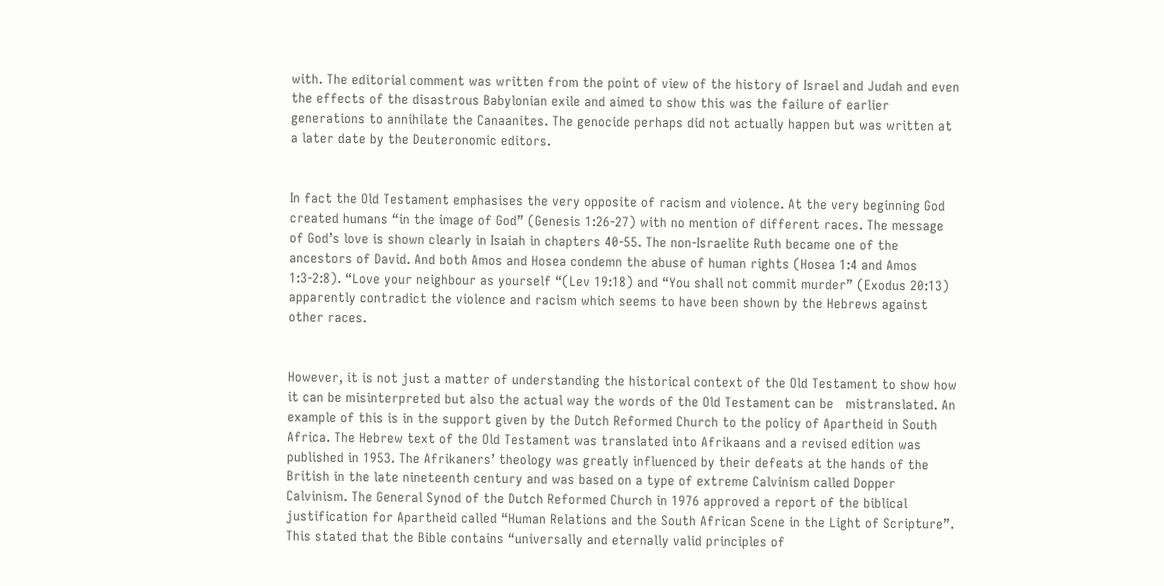with. The editorial comment was written from the point of view of the history of Israel and Judah and even the effects of the disastrous Babylonian exile and aimed to show this was the failure of earlier generations to annihilate the Canaanites. The genocide perhaps did not actually happen but was written at a later date by the Deuteronomic editors.


In fact the Old Testament emphasises the very opposite of racism and violence. At the very beginning God created humans “in the image of God” (Genesis 1:26-27) with no mention of different races. The message of God’s love is shown clearly in Isaiah in chapters 40-55. The non-Israelite Ruth became one of the ancestors of David. And both Amos and Hosea condemn the abuse of human rights (Hosea 1:4 and Amos 1:3-2:8). “Love your neighbour as yourself “(Lev 19:18) and “You shall not commit murder” (Exodus 20:13) apparently contradict the violence and racism which seems to have been shown by the Hebrews against other races.


However, it is not just a matter of understanding the historical context of the Old Testament to show how it can be misinterpreted but also the actual way the words of the Old Testament can be   mistranslated. An example of this is in the support given by the Dutch Reformed Church to the policy of Apartheid in South Africa. The Hebrew text of the Old Testament was translated into Afrikaans and a revised edition was published in 1953. The Afrikaners’ theology was greatly influenced by their defeats at the hands of the British in the late nineteenth century and was based on a type of extreme Calvinism called Dopper Calvinism. The General Synod of the Dutch Reformed Church in 1976 approved a report of the biblical justification for Apartheid called “Human Relations and the South African Scene in the Light of Scripture”. This stated that the Bible contains “universally and eternally valid principles of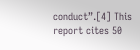conduct”.[4] This report cites 50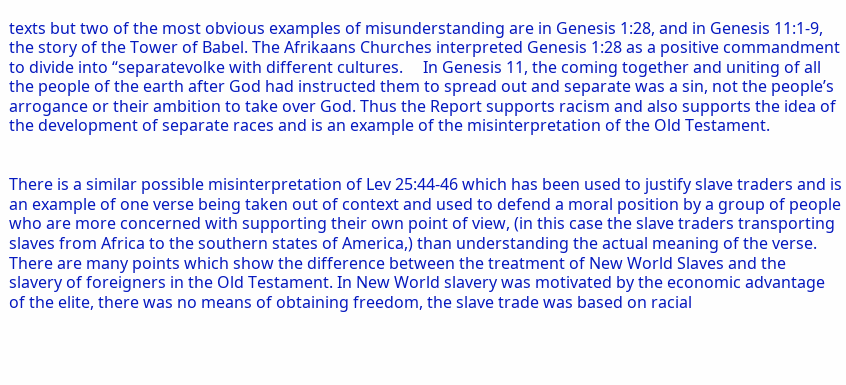texts but two of the most obvious examples of misunderstanding are in Genesis 1:28, and in Genesis 11:1-9, the story of the Tower of Babel. The Afrikaans Churches interpreted Genesis 1:28 as a positive commandment to divide into “separatevolke with different cultures.     In Genesis 11, the coming together and uniting of all the people of the earth after God had instructed them to spread out and separate was a sin, not the people’s arrogance or their ambition to take over God. Thus the Report supports racism and also supports the idea of the development of separate races and is an example of the misinterpretation of the Old Testament.


There is a similar possible misinterpretation of Lev 25:44-46 which has been used to justify slave traders and is an example of one verse being taken out of context and used to defend a moral position by a group of people who are more concerned with supporting their own point of view, (in this case the slave traders transporting slaves from Africa to the southern states of America,) than understanding the actual meaning of the verse. There are many points which show the difference between the treatment of New World Slaves and the slavery of foreigners in the Old Testament. In New World slavery was motivated by the economic advantage of the elite, there was no means of obtaining freedom, the slave trade was based on racial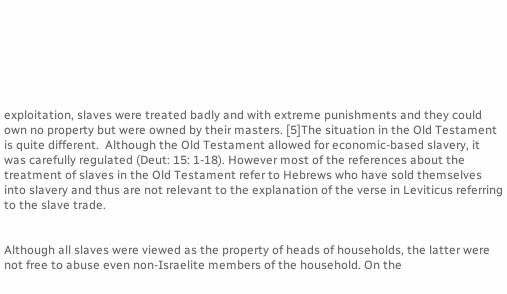exploitation, slaves were treated badly and with extreme punishments and they could own no property but were owned by their masters. [5]The situation in the Old Testament is quite different.  Although the Old Testament allowed for economic-based slavery, it was carefully regulated (Deut: 15: 1-18). However most of the references about the treatment of slaves in the Old Testament refer to Hebrews who have sold themselves into slavery and thus are not relevant to the explanation of the verse in Leviticus referring to the slave trade.


Although all slaves were viewed as the property of heads of households, the latter were not free to abuse even non-Israelite members of the household. On the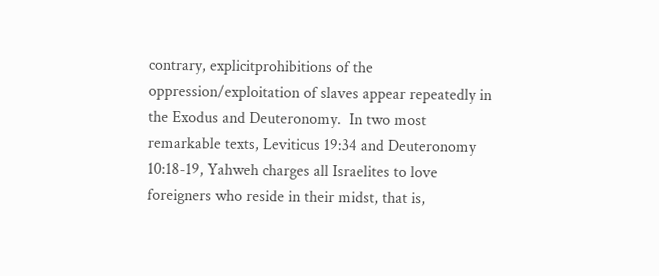contrary, explicitprohibitions of the oppression/exploitation of slaves appear repeatedly in the Exodus and Deuteronomy.  In two most remarkable texts, Leviticus 19:34 and Deuteronomy 10:18-19, Yahweh charges all Israelites to love   foreigners who reside in their midst, that is,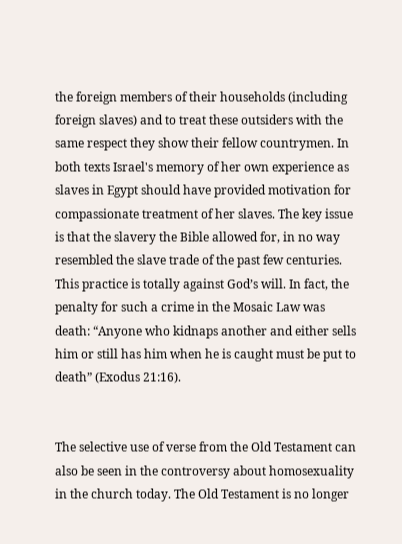the foreign members of their households (including foreign slaves) and to treat these outsiders with the same respect they show their fellow countrymen. In both texts Israel's memory of her own experience as slaves in Egypt should have provided motivation for compassionate treatment of her slaves. The key issue is that the slavery the Bible allowed for, in no way resembled the slave trade of the past few centuries. This practice is totally against God’s will. In fact, the penalty for such a crime in the Mosaic Law was death: “Anyone who kidnaps another and either sells him or still has him when he is caught must be put to death” (Exodus 21:16).


The selective use of verse from the Old Testament can also be seen in the controversy about homosexuality in the church today. The Old Testament is no longer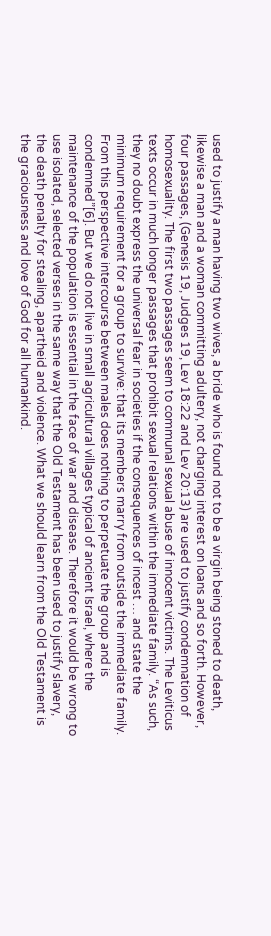used to justify a man having two wives, a bride who is found not to be a virgin being stoned to death, likewise a man and a woman committing adultery, not charging interest on loans and so forth. However, four passages, (Genesis 19, Judges 19, Lev 18:22 and Lev 20:13) are used to justify condemnation of homosexuality. The first two passages seem to communal sexual abuse of innocent victims. The Leviticus texts occur in much longer passages that prohibit sexual relations within the immediate family. “As such, they no doubt express the universal fear in societies if the consequences of incest … and state the minimum requirement for a group to survive: that its members marry from outside the immediate family. From this perspective intercourse between males does nothing to perpetuate the group and is condemned”[6]. But we do not live in small agricultural villages typical of ancient Israel, where the maintenance of the population is essential in the face of war and disease. Therefore it would be wrong to use isolated, selected verses in the same way that the Old Testament has been used to justify slavery, the death penalty for stealing, apartheid and violence. What we should learn from the Old Testament is the graciousness and love of God for all humankind.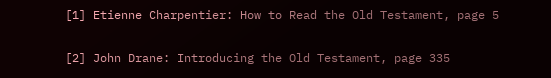[1] Etienne Charpentier: How to Read the Old Testament, page 5

[2] John Drane: Introducing the Old Testament, page 335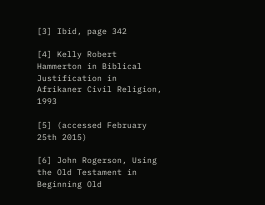[3] Ibid, page 342

[4] Kelly Robert Hammerton in Biblical Justification in Afrikaner Civil Religion, 1993

[5] (accessed February 25th 2015)

[6] John Rogerson, Using the Old Testament in Beginning Old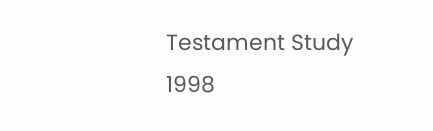Testament Study 1998